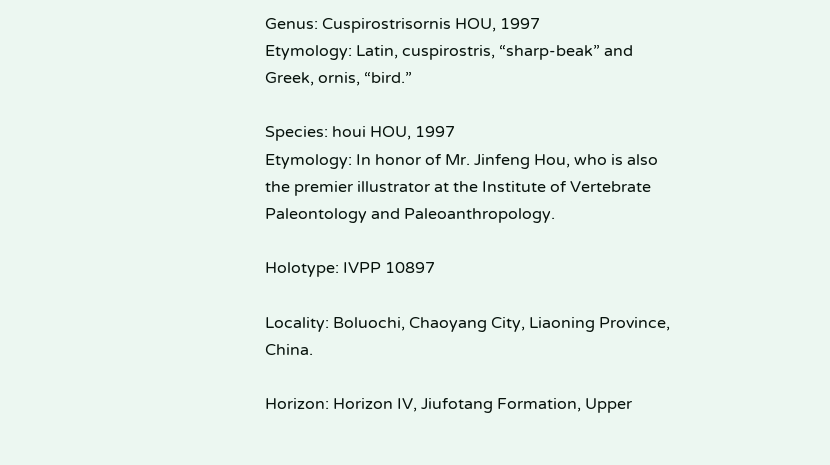Genus: Cuspirostrisornis HOU, 1997
Etymology: Latin, cuspirostris, “sharp-beak” and Greek, ornis, “bird.”

Species: houi HOU, 1997
Etymology: In honor of Mr. Jinfeng Hou, who is also the premier illustrator at the Institute of Vertebrate Paleontology and Paleoanthropology.

Holotype: IVPP 10897

Locality: Boluochi, Chaoyang City, Liaoning Province, China.

Horizon: Horizon IV, Jiufotang Formation, Upper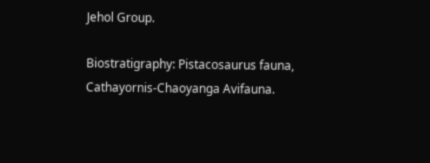Jehol Group.

Biostratigraphy: Pistacosaurus fauna, Cathayornis-Chaoyanga Avifauna.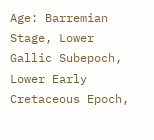Age: Barremian Stage, Lower Gallic Subepoch, Lower Early Cretaceous Epoch,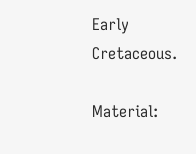Early Cretaceous.

Material: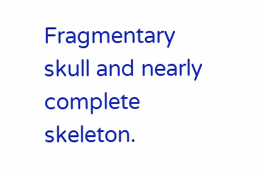Fragmentary skull and nearly complete skeleton.